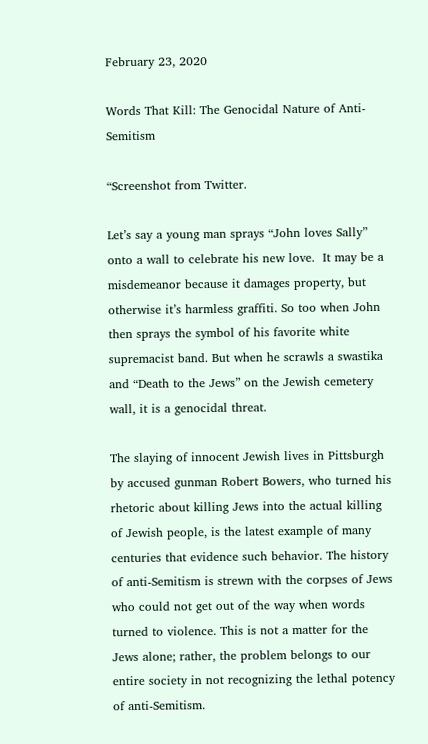February 23, 2020

Words That Kill: The Genocidal Nature of Anti-Semitism

“Screenshot from Twitter.

Let’s say a young man sprays “John loves Sally” onto a wall to celebrate his new love.  It may be a misdemeanor because it damages property, but otherwise it’s harmless graffiti. So too when John then sprays the symbol of his favorite white supremacist band. But when he scrawls a swastika and “Death to the Jews” on the Jewish cemetery wall, it is a genocidal threat.

The slaying of innocent Jewish lives in Pittsburgh by accused gunman Robert Bowers, who turned his rhetoric about killing Jews into the actual killing of Jewish people, is the latest example of many centuries that evidence such behavior. The history of anti-Semitism is strewn with the corpses of Jews who could not get out of the way when words turned to violence. This is not a matter for the Jews alone; rather, the problem belongs to our entire society in not recognizing the lethal potency of anti-Semitism.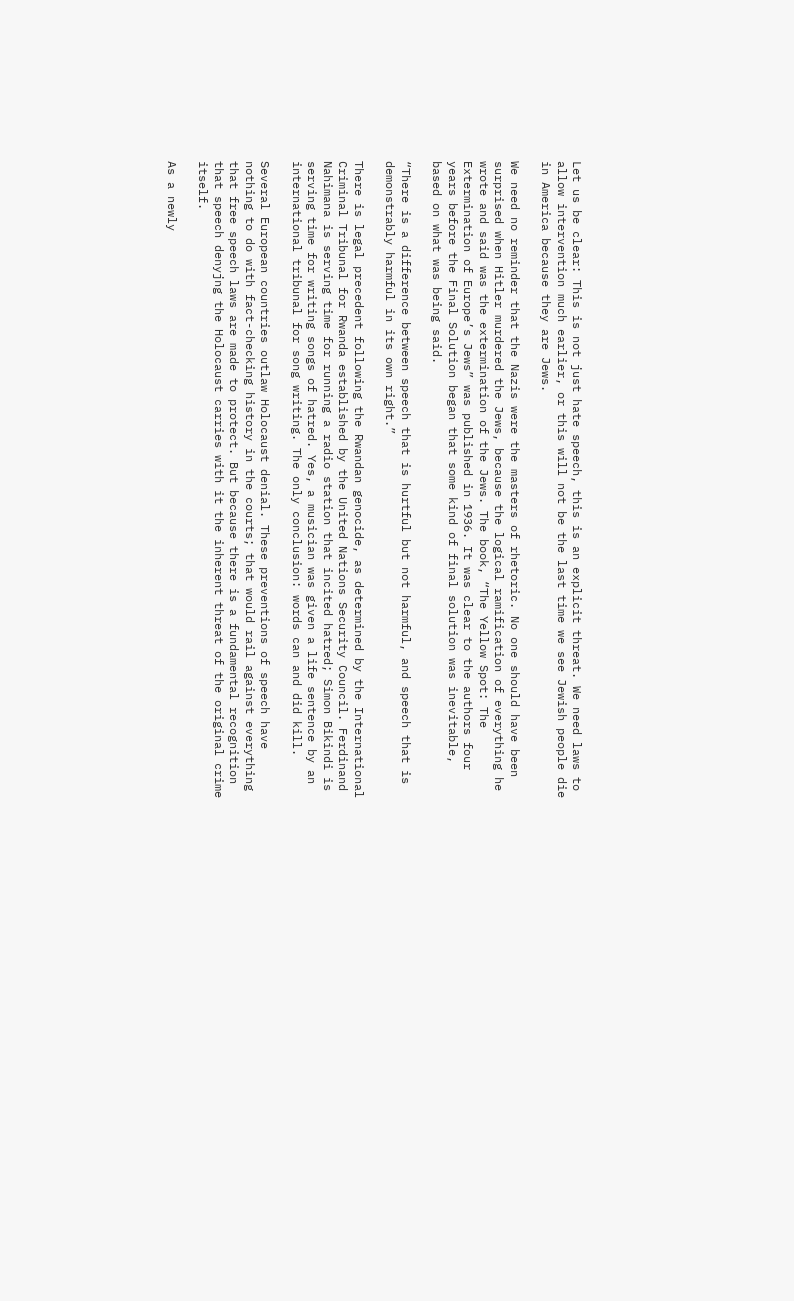Let us be clear: This is not just hate speech, this is an explicit threat. We need laws to allow intervention much earlier, or this will not be the last time we see Jewish people die in America because they are Jews.

We need no reminder that the Nazis were the masters of rhetoric. No one should have been surprised when Hitler murdered the Jews, because the logical ramification of everything he wrote and said was the extermination of the Jews. The book, “The Yellow Spot: The Extermination of Europe’s Jews” was published in 1936. It was clear to the authors four years before the Final Solution began that some kind of final solution was inevitable, based on what was being said.

“There is a difference between speech that is hurtful but not harmful, and speech that is demonstrably harmful in its own right.”

There is legal precedent following the Rwandan genocide, as determined by the International Criminal Tribunal for Rwanda established by the United Nations Security Council. Ferdinand Nahimana is serving time for running a radio station that incited hatred; Simon Bikindi is serving time for writing songs of hatred. Yes, a musician was given a life sentence by an international tribunal for song writing. The only conclusion: words can and did kill.

Several European countries outlaw Holocaust denial. These preventions of speech have nothing to do with fact-checking history in the courts; that would rail against everything that free speech laws are made to protect. But because there is a fundamental recognition that speech denyjng the Holocaust carries with it the inherent threat of the original crime itself.

As a newly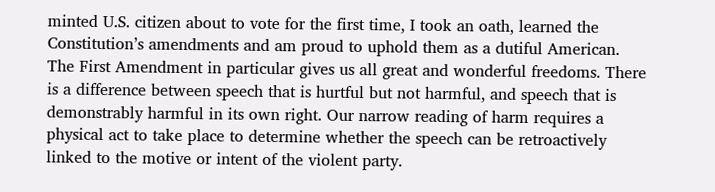minted U.S. citizen about to vote for the first time, I took an oath, learned the Constitution’s amendments and am proud to uphold them as a dutiful American. The First Amendment in particular gives us all great and wonderful freedoms. There is a difference between speech that is hurtful but not harmful, and speech that is demonstrably harmful in its own right. Our narrow reading of harm requires a physical act to take place to determine whether the speech can be retroactively linked to the motive or intent of the violent party.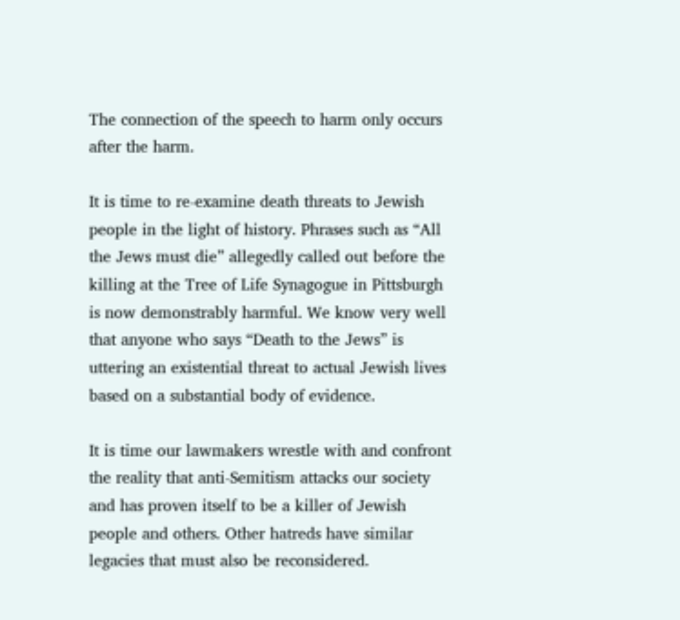The connection of the speech to harm only occurs after the harm.

It is time to re-examine death threats to Jewish people in the light of history. Phrases such as “All the Jews must die” allegedly called out before the killing at the Tree of Life Synagogue in Pittsburgh is now demonstrably harmful. We know very well that anyone who says “Death to the Jews” is uttering an existential threat to actual Jewish lives based on a substantial body of evidence.

It is time our lawmakers wrestle with and confront the reality that anti-Semitism attacks our society and has proven itself to be a killer of Jewish people and others. Other hatreds have similar legacies that must also be reconsidered.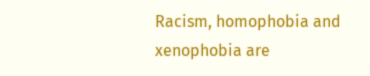Racism, homophobia and xenophobia are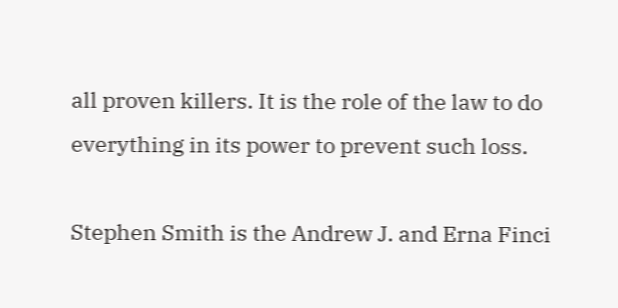all proven killers. It is the role of the law to do everything in its power to prevent such loss.

Stephen Smith is the Andrew J. and Erna Finci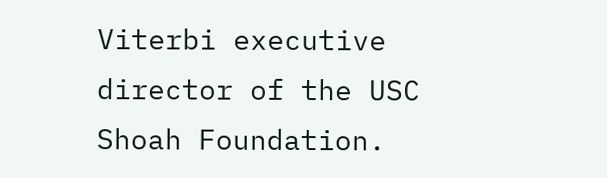Viterbi executive director of the USC Shoah Foundation.